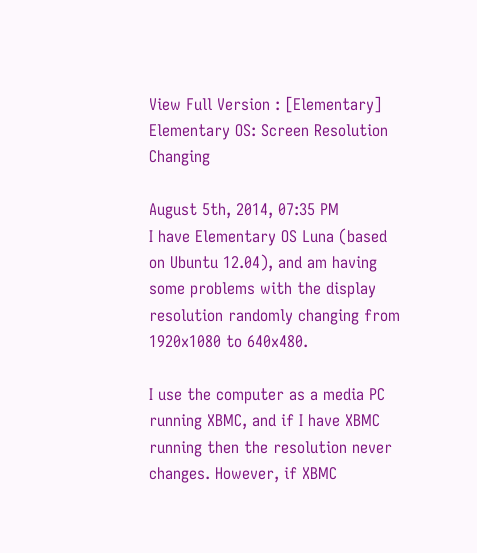View Full Version : [Elementary] Elementary OS: Screen Resolution Changing

August 5th, 2014, 07:35 PM
I have Elementary OS Luna (based on Ubuntu 12.04), and am having some problems with the display resolution randomly changing from 1920x1080 to 640x480.

I use the computer as a media PC running XBMC, and if I have XBMC running then the resolution never changes. However, if XBMC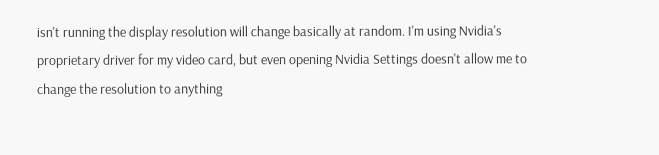isn't running the display resolution will change basically at random. I'm using Nvidia's proprietary driver for my video card, but even opening Nvidia Settings doesn't allow me to change the resolution to anything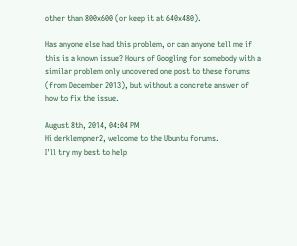other than 800x600 (or keep it at 640x480).

Has anyone else had this problem, or can anyone tell me if this is a known issue? Hours of Googling for somebody with a similar problem only uncovered one post to these forums (from December 2013), but without a concrete answer of how to fix the issue.

August 8th, 2014, 04:04 PM
Hi derklempner2, welcome to the Ubuntu forums.
I'll try my best to help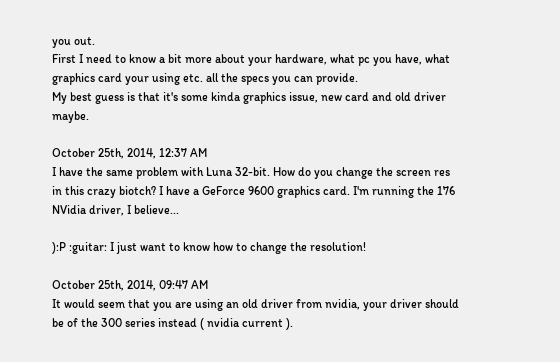you out.
First I need to know a bit more about your hardware, what pc you have, what graphics card your using etc. all the specs you can provide.
My best guess is that it's some kinda graphics issue, new card and old driver maybe.

October 25th, 2014, 12:37 AM
I have the same problem with Luna 32-bit. How do you change the screen res in this crazy biotch? I have a GeForce 9600 graphics card. I'm running the 176 NVidia driver, I believe...

):P :guitar: I just want to know how to change the resolution!

October 25th, 2014, 09:47 AM
It would seem that you are using an old driver from nvidia, your driver should be of the 300 series instead ( nvidia current ).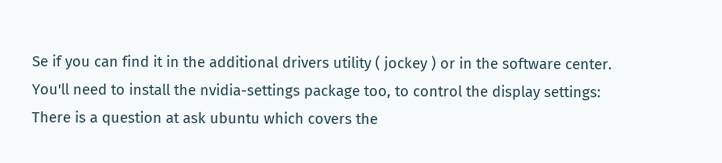Se if you can find it in the additional drivers utility ( jockey ) or in the software center.
You'll need to install the nvidia-settings package too, to control the display settings:
There is a question at ask ubuntu which covers the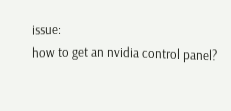issue:
how to get an nvidia control panel?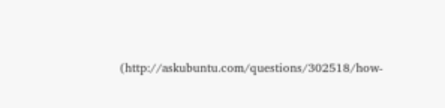(http://askubuntu.com/questions/302518/how-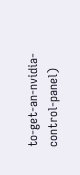to-get-an-nvidia-control-panel)